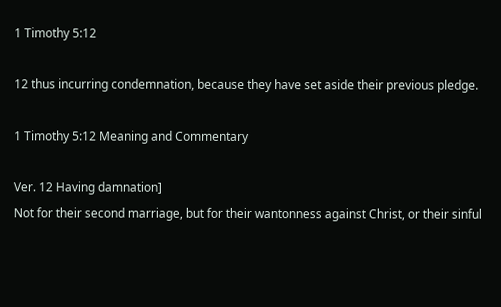1 Timothy 5:12

12 thus incurring condemnation, because they have set aside their previous pledge.

1 Timothy 5:12 Meaning and Commentary

Ver. 12 Having damnation]
Not for their second marriage, but for their wantonness against Christ, or their sinful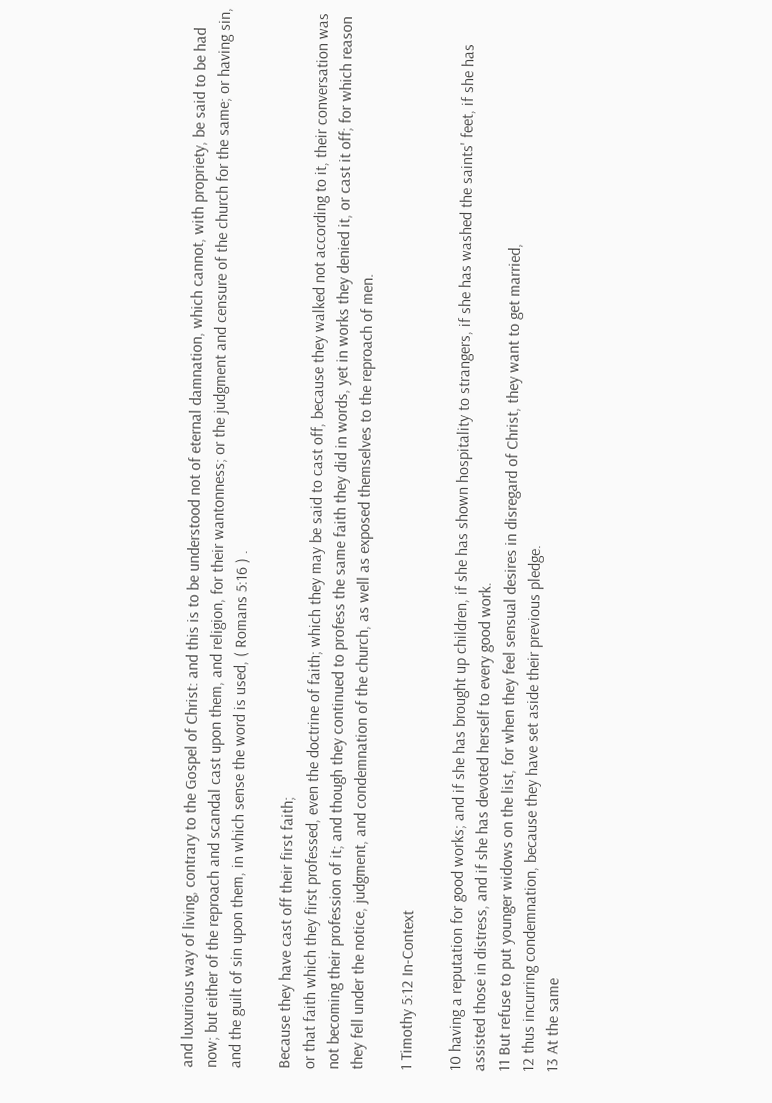and luxurious way of living, contrary to the Gospel of Christ: and this is to be understood not of eternal damnation, which cannot, with propriety, be said to be had now; but either of the reproach and scandal cast upon them, and religion, for their wantonness; or the judgment and censure of the church for the same; or having sin, and the guilt of sin upon them, in which sense the word is used, ( Romans 5:16 ) .

Because they have cast off their first faith;
or that faith which they first professed, even the doctrine of faith; which they may be said to cast off, because they walked not according to it, their conversation was not becoming their profession of it; and though they continued to profess the same faith they did in words, yet in works they denied it, or cast it off; for which reason they fell under the notice, judgment, and condemnation of the church, as well as exposed themselves to the reproach of men.

1 Timothy 5:12 In-Context

10 having a reputation for good works; and if she has brought up children, if she has shown hospitality to strangers, if she has washed the saints' feet, if she has assisted those in distress, and if she has devoted herself to every good work.
11 But refuse to put younger widows on the list, for when they feel sensual desires in disregard of Christ, they want to get married,
12 thus incurring condemnation, because they have set aside their previous pledge.
13 At the same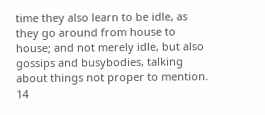time they also learn to be idle, as they go around from house to house; and not merely idle, but also gossips and busybodies, talking about things not proper to mention.
14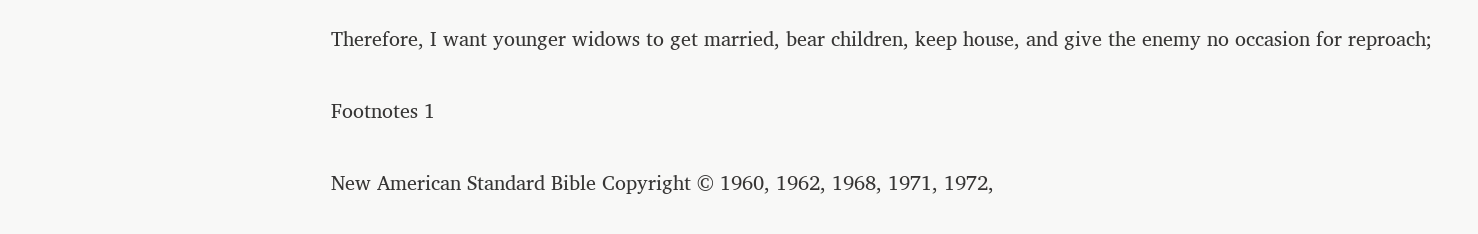Therefore, I want younger widows to get married, bear children, keep house, and give the enemy no occasion for reproach;

Footnotes 1

New American Standard Bible Copyright © 1960, 1962, 1968, 1971, 1972,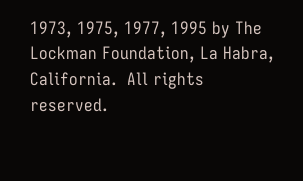1973, 1975, 1977, 1995 by The Lockman Foundation, La Habra, California.  All rights reserved.